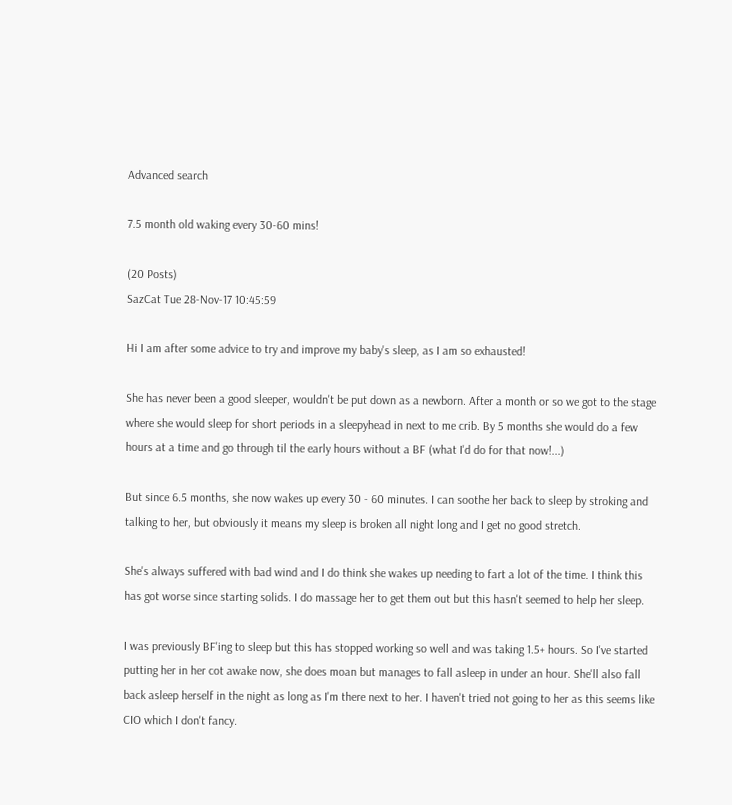Advanced search

7.5 month old waking every 30-60 mins!

(20 Posts)
SazCat Tue 28-Nov-17 10:45:59

Hi I am after some advice to try and improve my baby's sleep, as I am so exhausted!

She has never been a good sleeper, wouldn't be put down as a newborn. After a month or so we got to the stage where she would sleep for short periods in a sleepyhead in next to me crib. By 5 months she would do a few hours at a time and go through til the early hours without a BF (what I'd do for that now!...)

But since 6.5 months, she now wakes up every 30 - 60 minutes. I can soothe her back to sleep by stroking and talking to her, but obviously it means my sleep is broken all night long and I get no good stretch.

She's always suffered with bad wind and I do think she wakes up needing to fart a lot of the time. I think this has got worse since starting solids. I do massage her to get them out but this hasn't seemed to help her sleep.

I was previously BF'ing to sleep but this has stopped working so well and was taking 1.5+ hours. So I've started putting her in her cot awake now, she does moan but manages to fall asleep in under an hour. She'll also fall back asleep herself in the night as long as I'm there next to her. I haven't tried not going to her as this seems like CIO which I don't fancy.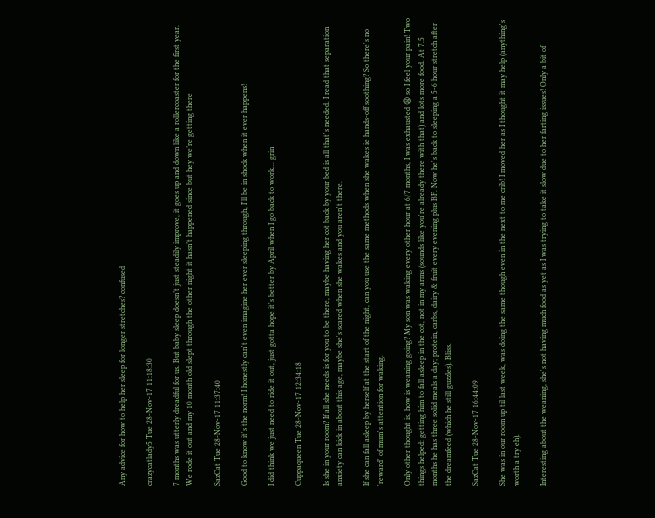Any advice for how to help her sleep for longer stretches? confused

crazycatlady5 Tue 28-Nov-17 11:18:30

7 months was utterly dreadful for us. But baby sleep doesn’t just steadily improve, it goes up and down like a rollercoaster for the first year. We rode it out and my 10 month old slept through the other night it hasn’t happened since but hey we’re getting there

SazCat Tue 28-Nov-17 11:37:40

Good to know it's the norm! I honestly can't even imagine her ever sleeping through, I'll be in shock when it ever happens!

I did think we just need to ride it out, just gotta hope it's better by April when I go back to work... grin

Cuppaqueen Tue 28-Nov-17 12:34:18

Is she in your room? If all she needs is for you to be there, maybe having her cot back by your bed is all that's needed. I read that separation anxiety can kick in about this age, maybe she's scared when she wakes and you aren't there.

If she can fall asleep by herself at the start of the night, can you use the same methods when she wakes ie hands-off soothing? So there's no 'reward' of mum's attention for waking.

Only other thought is, how is weaning going? My son was waking every other hour at 6/7 months, I was exhausted 😩 so I feel your pain! Two things helped: getting him to fall asleep in the cot, not in my arms (sounds like you're already there with that) and lots more food. At 7.5 months he has three solid meals a day; protein, carbs, dairy & fruit every evening plus BF. Now he's back to sleeping a 5-6 hour stretch after the dreamfeed (which he still guzzles). Bliss.

SazCat Tue 28-Nov-17 16:44:09

She was in our room up til last week, was doing the same though even in the next to me crib! I moved her as I thought it may help (anything's worth a try eh).

Interesting about the weaning, she's not having much food as yet as I was trying to take it slow due to her farting issues! Only a bit of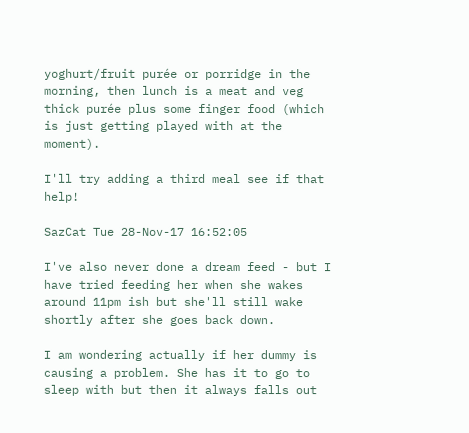yoghurt/fruit purée or porridge in the morning, then lunch is a meat and veg thick purée plus some finger food (which is just getting played with at the moment).

I'll try adding a third meal see if that help!

SazCat Tue 28-Nov-17 16:52:05

I've also never done a dream feed - but I have tried feeding her when she wakes around 11pm ish but she'll still wake shortly after she goes back down.

I am wondering actually if her dummy is causing a problem. She has it to go to sleep with but then it always falls out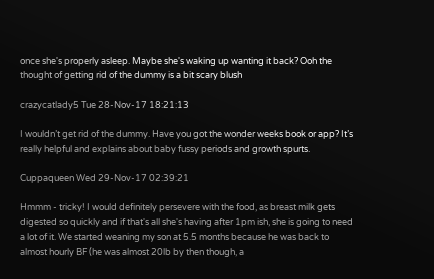once she's properly asleep. Maybe she's waking up wanting it back? Ooh the thought of getting rid of the dummy is a bit scary blush

crazycatlady5 Tue 28-Nov-17 18:21:13

I wouldn’t get rid of the dummy. Have you got the wonder weeks book or app? It’s really helpful and explains about baby fussy periods and growth spurts.

Cuppaqueen Wed 29-Nov-17 02:39:21

Hmmm - tricky! I would definitely persevere with the food, as breast milk gets digested so quickly and if that's all she's having after 1pm ish, she is going to need a lot of it. We started weaning my son at 5.5 months because he was back to almost hourly BF (he was almost 20lb by then though, a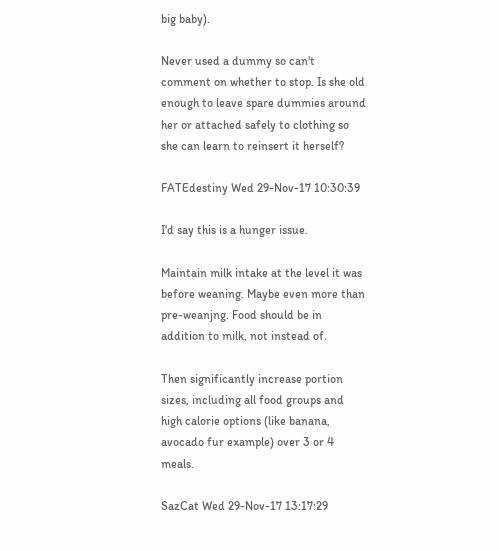big baby).

Never used a dummy so can't comment on whether to stop. Is she old enough to leave spare dummies around her or attached safely to clothing so she can learn to reinsert it herself?

FATEdestiny Wed 29-Nov-17 10:30:39

I'd say this is a hunger issue.

Maintain milk intake at the level it was before weaning. Maybe even more than pre-weanjng. Food should be in addition to milk, not instead of.

Then significantly increase portion sizes, including all food groups and high calorie options (like banana, avocado fur example) over 3 or 4 meals.

SazCat Wed 29-Nov-17 13:17:29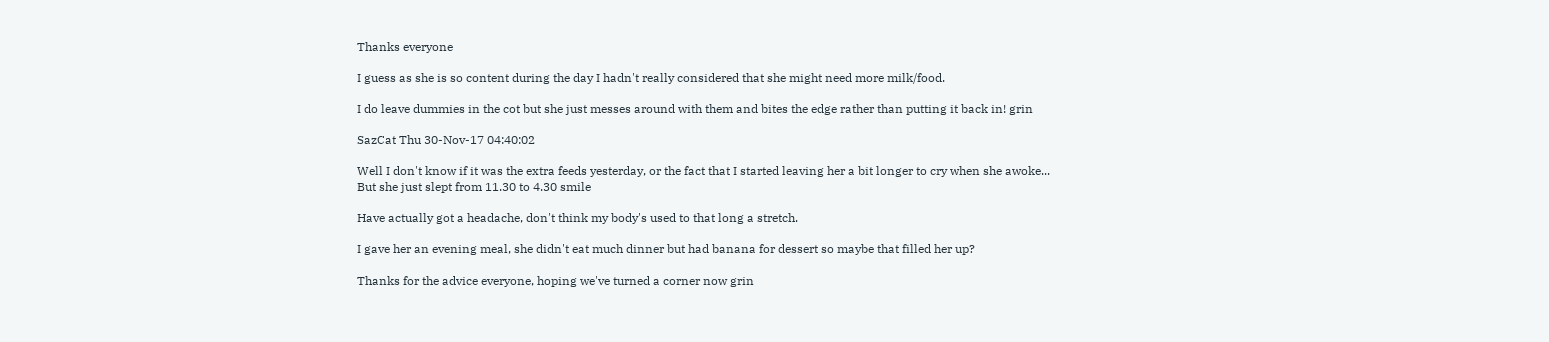Thanks everyone

I guess as she is so content during the day I hadn't really considered that she might need more milk/food.

I do leave dummies in the cot but she just messes around with them and bites the edge rather than putting it back in! grin

SazCat Thu 30-Nov-17 04:40:02

Well I don't know if it was the extra feeds yesterday, or the fact that I started leaving her a bit longer to cry when she awoke...
But she just slept from 11.30 to 4.30 smile

Have actually got a headache, don't think my body's used to that long a stretch.

I gave her an evening meal, she didn't eat much dinner but had banana for dessert so maybe that filled her up?

Thanks for the advice everyone, hoping we've turned a corner now grin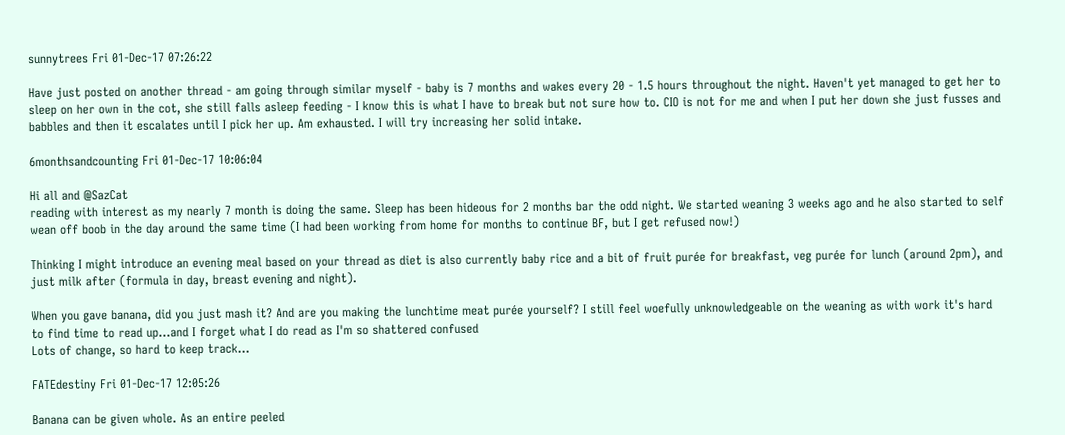sunnytrees Fri 01-Dec-17 07:26:22

Have just posted on another thread - am going through similar myself - baby is 7 months and wakes every 20 - 1.5 hours throughout the night. Haven't yet managed to get her to sleep on her own in the cot, she still falls asleep feeding - I know this is what I have to break but not sure how to. CIO is not for me and when I put her down she just fusses and babbles and then it escalates until I pick her up. Am exhausted. I will try increasing her solid intake.

6monthsandcounting Fri 01-Dec-17 10:06:04

Hi all and @SazCat
reading with interest as my nearly 7 month is doing the same. Sleep has been hideous for 2 months bar the odd night. We started weaning 3 weeks ago and he also started to self wean off boob in the day around the same time (I had been working from home for months to continue BF, but I get refused now!)

Thinking I might introduce an evening meal based on your thread as diet is also currently baby rice and a bit of fruit purée for breakfast, veg purée for lunch (around 2pm), and just milk after (formula in day, breast evening and night).

When you gave banana, did you just mash it? And are you making the lunchtime meat purée yourself? I still feel woefully unknowledgeable on the weaning as with work it's hard to find time to read up...and I forget what I do read as I'm so shattered confused
Lots of change, so hard to keep track...

FATEdestiny Fri 01-Dec-17 12:05:26

Banana can be given whole. As an entire peeled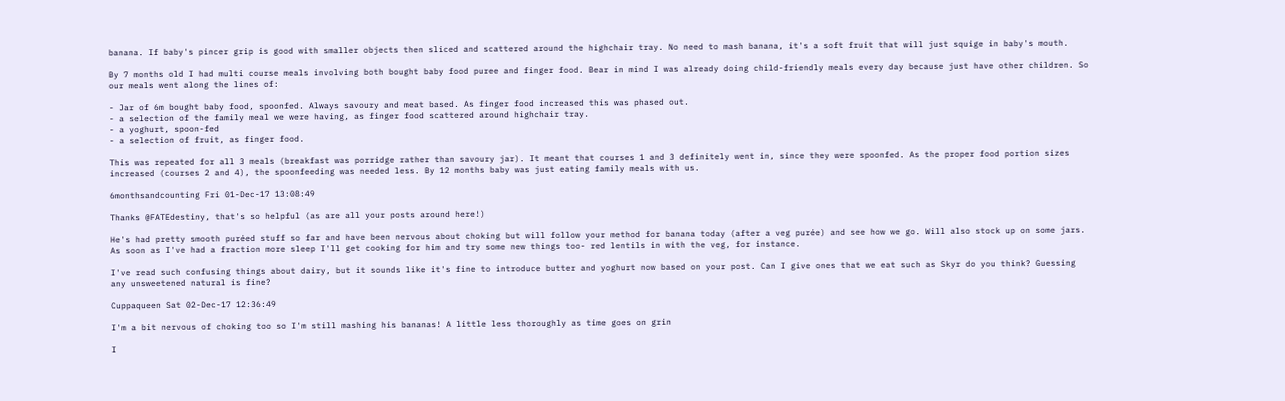banana. If baby's pincer grip is good with smaller objects then sliced and scattered around the highchair tray. No need to mash banana, it's a soft fruit that will just squige in baby's mouth.

By 7 months old I had multi course meals involving both bought baby food puree and finger food. Bear in mind I was already doing child-friendly meals every day because just have other children. So our meals went along the lines of:

- Jar of 6m bought baby food, spoonfed. Always savoury and meat based. As finger food increased this was phased out.
- a selection of the family meal we were having, as finger food scattered around highchair tray.
- a yoghurt, spoon-fed
- a selection of fruit, as finger food.

This was repeated for all 3 meals (breakfast was porridge rather than savoury jar). It meant that courses 1 and 3 definitely went in, since they were spoonfed. As the proper food portion sizes increased (courses 2 and 4), the spoonfeeding was needed less. By 12 months baby was just eating family meals with us.

6monthsandcounting Fri 01-Dec-17 13:08:49

Thanks @FATEdestiny, that's so helpful (as are all your posts around here!)

He's had pretty smooth puréed stuff so far and have been nervous about choking but will follow your method for banana today (after a veg purée) and see how we go. Will also stock up on some jars. As soon as I've had a fraction more sleep I'll get cooking for him and try some new things too- red lentils in with the veg, for instance.

I've read such confusing things about dairy, but it sounds like it's fine to introduce butter and yoghurt now based on your post. Can I give ones that we eat such as Skyr do you think? Guessing any unsweetened natural is fine?

Cuppaqueen Sat 02-Dec-17 12:36:49

I'm a bit nervous of choking too so I'm still mashing his bananas! A little less thoroughly as time goes on grin

I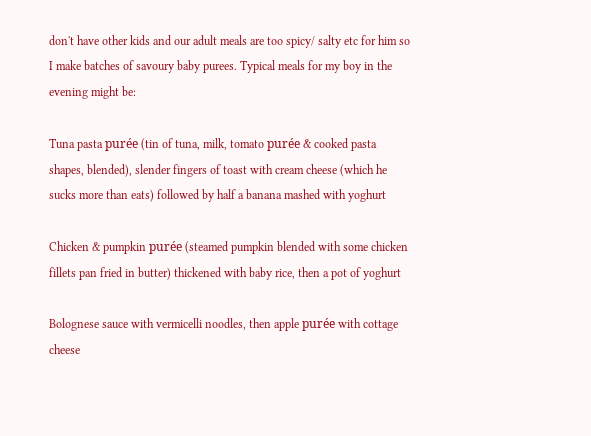don't have other kids and our adult meals are too spicy/ salty etc for him so I make batches of savoury baby purees. Typical meals for my boy in the evening might be:

Tuna pasta purée (tin of tuna, milk, tomato purée & cooked pasta shapes, blended), slender fingers of toast with cream cheese (which he sucks more than eats) followed by half a banana mashed with yoghurt

Chicken & pumpkin purée (steamed pumpkin blended with some chicken fillets pan fried in butter) thickened with baby rice, then a pot of yoghurt

Bolognese sauce with vermicelli noodles, then apple purée with cottage cheese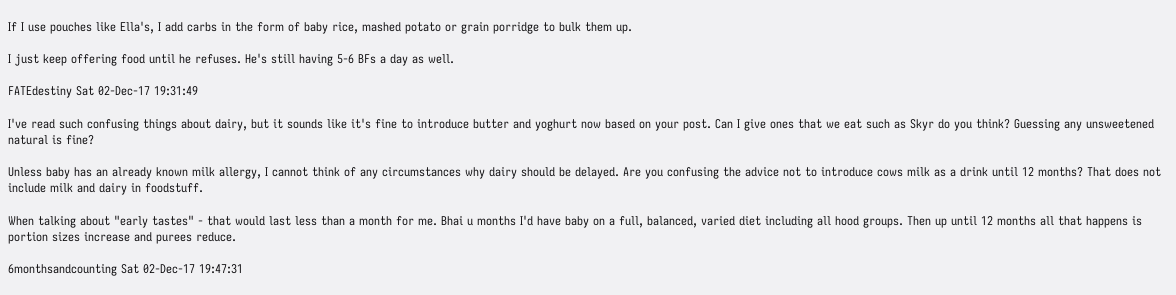If I use pouches like Ella's, I add carbs in the form of baby rice, mashed potato or grain porridge to bulk them up.

I just keep offering food until he refuses. He's still having 5-6 BFs a day as well.

FATEdestiny Sat 02-Dec-17 19:31:49

I've read such confusing things about dairy, but it sounds like it's fine to introduce butter and yoghurt now based on your post. Can I give ones that we eat such as Skyr do you think? Guessing any unsweetened natural is fine?

Unless baby has an already known milk allergy, I cannot think of any circumstances why dairy should be delayed. Are you confusing the advice not to introduce cows milk as a drink until 12 months? That does not include milk and dairy in foodstuff.

When talking about "early tastes" - that would last less than a month for me. Bhai u months I'd have baby on a full, balanced, varied diet including all hood groups. Then up until 12 months all that happens is portion sizes increase and purees reduce.

6monthsandcounting Sat 02-Dec-17 19:47:31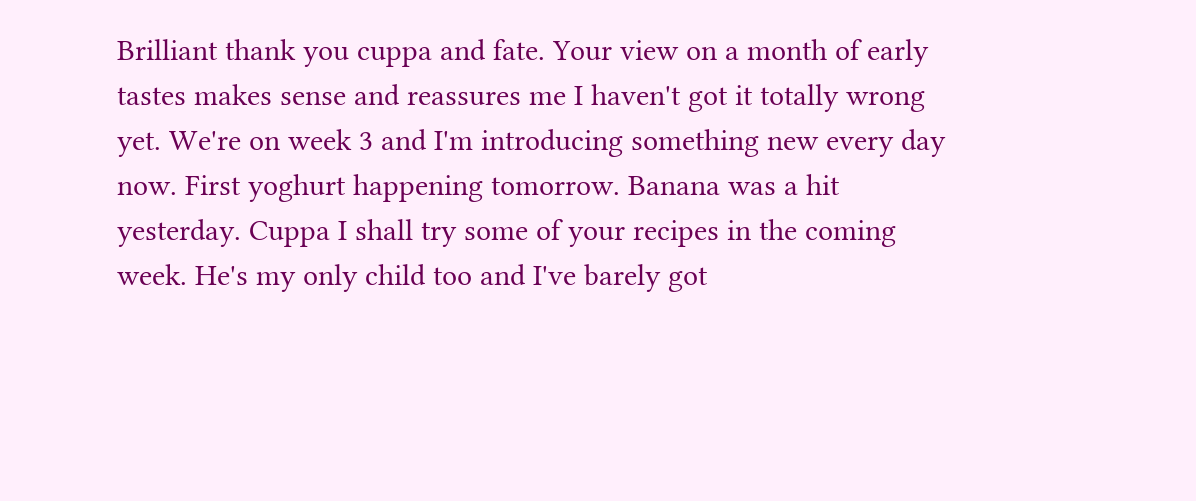Brilliant thank you cuppa and fate. Your view on a month of early tastes makes sense and reassures me I haven't got it totally wrong yet. We're on week 3 and I'm introducing something new every day now. First yoghurt happening tomorrow. Banana was a hit yesterday. Cuppa I shall try some of your recipes in the coming week. He's my only child too and I've barely got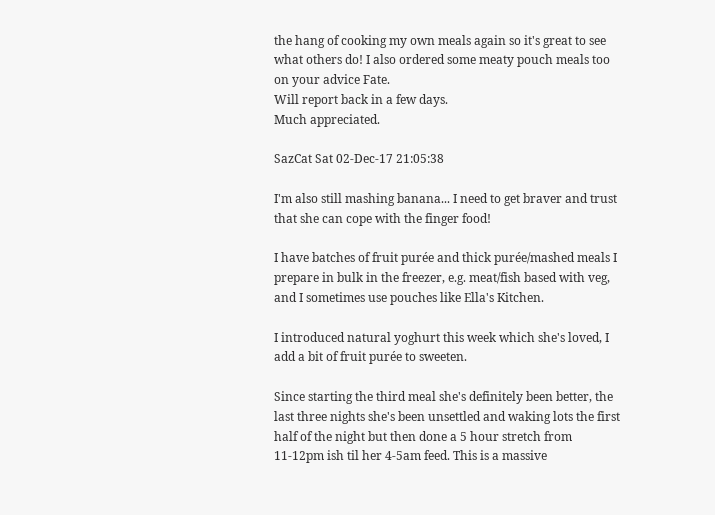the hang of cooking my own meals again so it's great to see what others do! I also ordered some meaty pouch meals too on your advice Fate.
Will report back in a few days.
Much appreciated.

SazCat Sat 02-Dec-17 21:05:38

I'm also still mashing banana... I need to get braver and trust that she can cope with the finger food!

I have batches of fruit purée and thick purée/mashed meals I prepare in bulk in the freezer, e.g. meat/fish based with veg, and I sometimes use pouches like Ella's Kitchen.

I introduced natural yoghurt this week which she's loved, I add a bit of fruit purée to sweeten.

Since starting the third meal she's definitely been better, the last three nights she's been unsettled and waking lots the first half of the night but then done a 5 hour stretch from 11-12pm ish til her 4-5am feed. This is a massive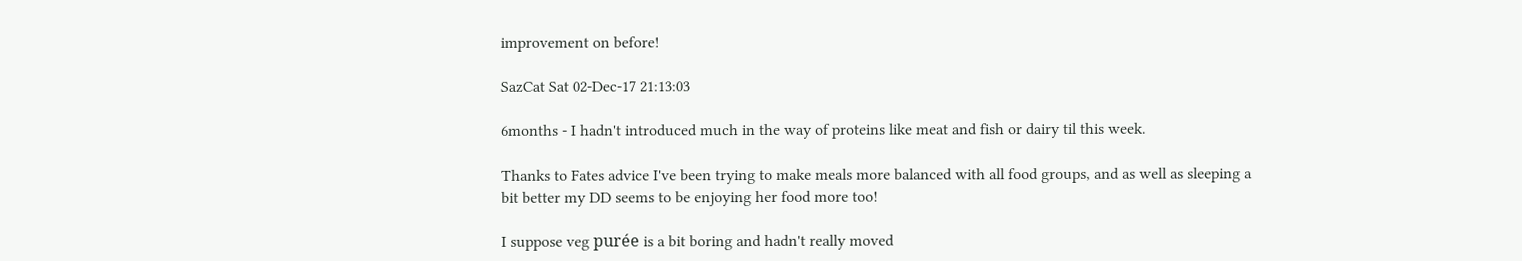improvement on before!

SazCat Sat 02-Dec-17 21:13:03

6months - I hadn't introduced much in the way of proteins like meat and fish or dairy til this week.

Thanks to Fates advice I've been trying to make meals more balanced with all food groups, and as well as sleeping a bit better my DD seems to be enjoying her food more too!

I suppose veg purée is a bit boring and hadn't really moved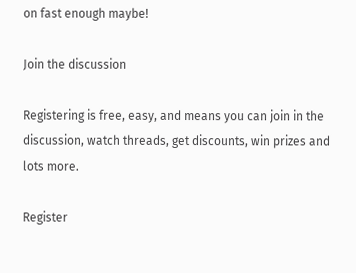on fast enough maybe!

Join the discussion

Registering is free, easy, and means you can join in the discussion, watch threads, get discounts, win prizes and lots more.

Register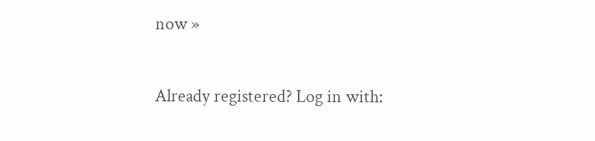now »

Already registered? Log in with: